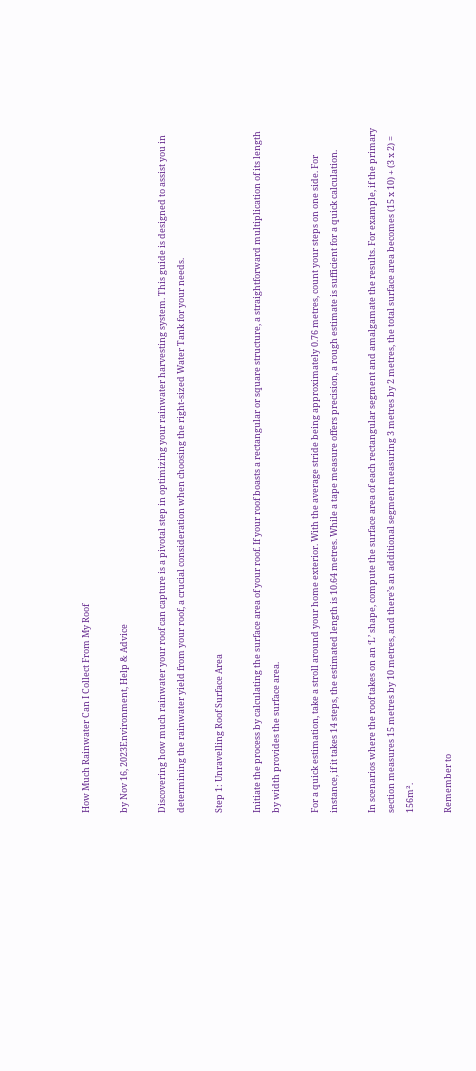How Much Rainwater Can I Collect From My Roof

by Nov 16, 2023Environment, Help & Advice

Discovering how much rainwater your roof can capture is a pivotal step in optimizing your rainwater harvesting system. This guide is designed to assist you in determining the rainwater yield from your roof, a crucial consideration when choosing the right-sized Water Tank for your needs.

Step 1: Unravelling Roof Surface Area

Initiate the process by calculating the surface area of your roof. If your roof boasts a rectangular or square structure, a straightforward multiplication of its length by width provides the surface area.

For a quick estimation, take a stroll around your home exterior. With the average stride being approximately 0.76 metres, count your steps on one side. For instance, if it takes 14 steps, the estimated length is 10.64 metres. While a tape measure offers precision, a rough estimate is sufficient for a quick calculation.

In scenarios where the roof takes on an ‘L’ shape, compute the surface area of each rectangular segment and amalgamate the results. For example, if the primary section measures 15 metres by 10 metres, and there’s an additional segment measuring 3 metres by 2 metres, the total surface area becomes (15 x 10) + (3 x 2) = 156m².

Remember to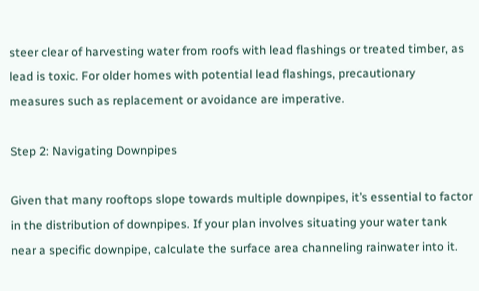steer clear of harvesting water from roofs with lead flashings or treated timber, as lead is toxic. For older homes with potential lead flashings, precautionary measures such as replacement or avoidance are imperative.

Step 2: Navigating Downpipes

Given that many rooftops slope towards multiple downpipes, it’s essential to factor in the distribution of downpipes. If your plan involves situating your water tank near a specific downpipe, calculate the surface area channeling rainwater into it.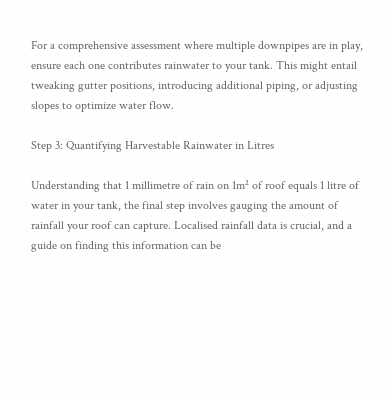For a comprehensive assessment where multiple downpipes are in play, ensure each one contributes rainwater to your tank. This might entail tweaking gutter positions, introducing additional piping, or adjusting slopes to optimize water flow.

Step 3: Quantifying Harvestable Rainwater in Litres

Understanding that 1 millimetre of rain on 1m² of roof equals 1 litre of water in your tank, the final step involves gauging the amount of rainfall your roof can capture. Localised rainfall data is crucial, and a guide on finding this information can be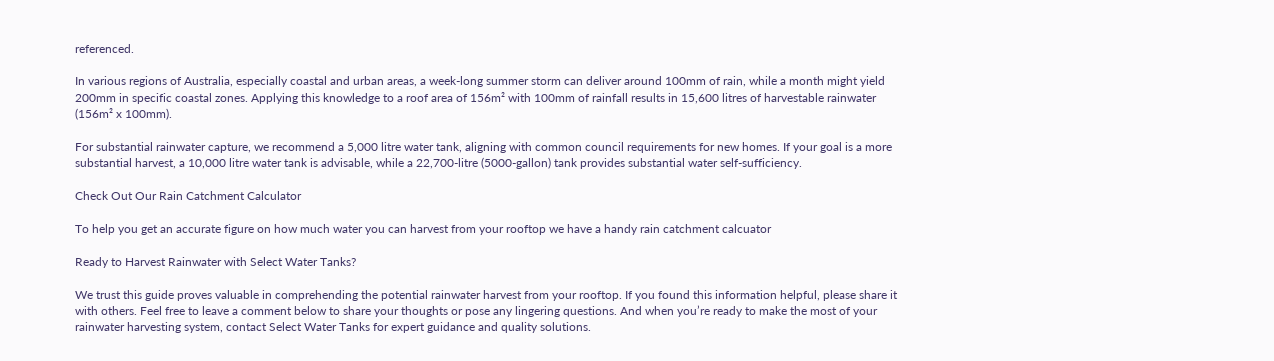referenced.

In various regions of Australia, especially coastal and urban areas, a week-long summer storm can deliver around 100mm of rain, while a month might yield 200mm in specific coastal zones. Applying this knowledge to a roof area of 156m² with 100mm of rainfall results in 15,600 litres of harvestable rainwater (156m² x 100mm).

For substantial rainwater capture, we recommend a 5,000 litre water tank, aligning with common council requirements for new homes. If your goal is a more substantial harvest, a 10,000 litre water tank is advisable, while a 22,700-litre (5000-gallon) tank provides substantial water self-sufficiency.

Check Out Our Rain Catchment Calculator

To help you get an accurate figure on how much water you can harvest from your rooftop we have a handy rain catchment calcuator

Ready to Harvest Rainwater with Select Water Tanks?

We trust this guide proves valuable in comprehending the potential rainwater harvest from your rooftop. If you found this information helpful, please share it with others. Feel free to leave a comment below to share your thoughts or pose any lingering questions. And when you’re ready to make the most of your rainwater harvesting system, contact Select Water Tanks for expert guidance and quality solutions.